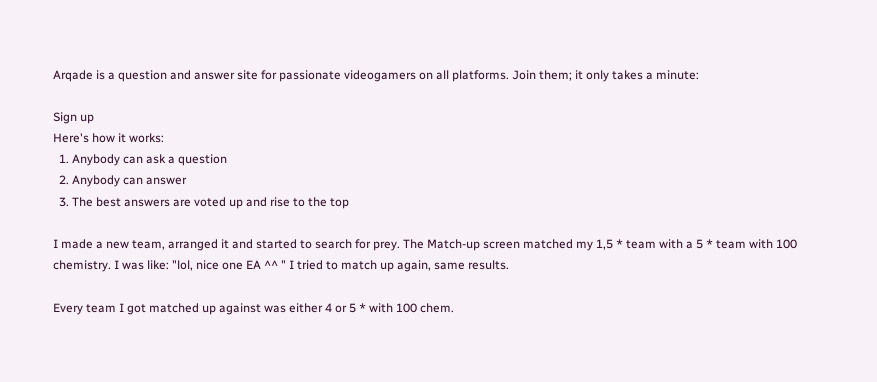Arqade is a question and answer site for passionate videogamers on all platforms. Join them; it only takes a minute:

Sign up
Here's how it works:
  1. Anybody can ask a question
  2. Anybody can answer
  3. The best answers are voted up and rise to the top

I made a new team, arranged it and started to search for prey. The Match-up screen matched my 1,5 * team with a 5 * team with 100 chemistry. I was like: "lol, nice one EA ^^ " I tried to match up again, same results.

Every team I got matched up against was either 4 or 5 * with 100 chem.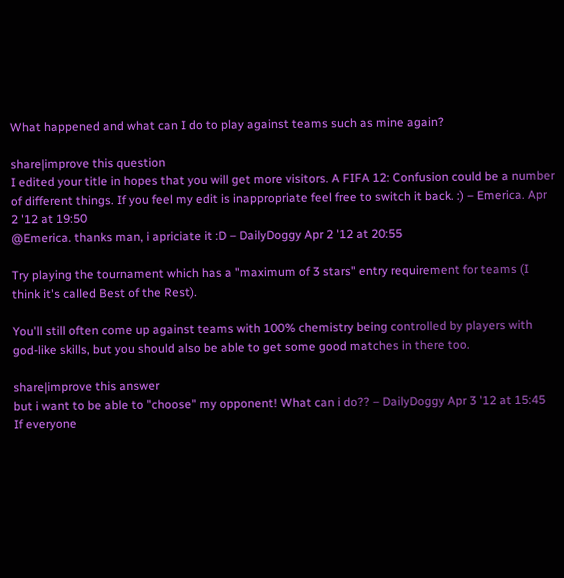What happened and what can I do to play against teams such as mine again?

share|improve this question
I edited your title in hopes that you will get more visitors. A FIFA 12: Confusion could be a number of different things. If you feel my edit is inappropriate feel free to switch it back. :) – Emerica. Apr 2 '12 at 19:50
@Emerica. thanks man, i apriciate it :D – DailyDoggy Apr 2 '12 at 20:55

Try playing the tournament which has a "maximum of 3 stars" entry requirement for teams (I think it's called Best of the Rest).

You'll still often come up against teams with 100% chemistry being controlled by players with god-like skills, but you should also be able to get some good matches in there too.

share|improve this answer
but i want to be able to "choose" my opponent! What can i do?? – DailyDoggy Apr 3 '12 at 15:45
If everyone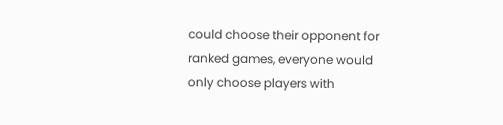could choose their opponent for ranked games, everyone would only choose players with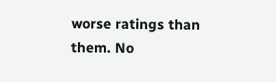worse ratings than them. No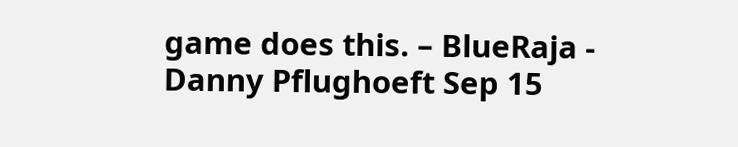game does this. – BlueRaja - Danny Pflughoeft Sep 15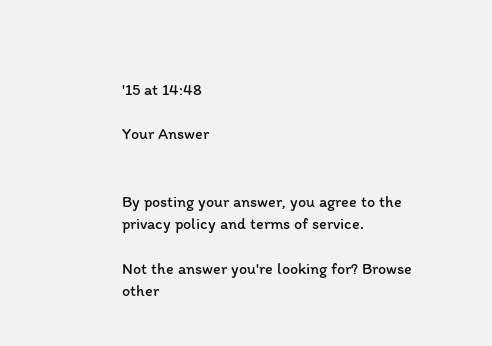'15 at 14:48

Your Answer


By posting your answer, you agree to the privacy policy and terms of service.

Not the answer you're looking for? Browse other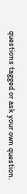questions tagged or ask your own question.